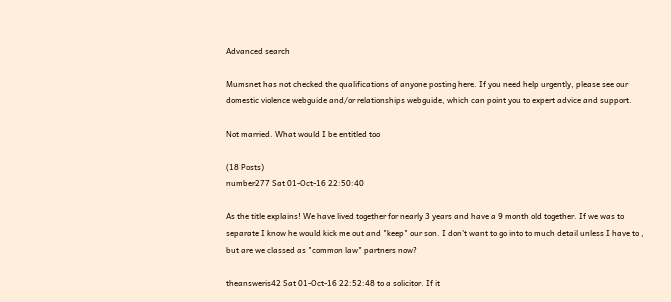Advanced search

Mumsnet has not checked the qualifications of anyone posting here. If you need help urgently, please see our domestic violence webguide and/or relationships webguide, which can point you to expert advice and support.

Not married. What would I be entitled too

(18 Posts)
number277 Sat 01-Oct-16 22:50:40

As the title explains! We have lived together for nearly 3 years and have a 9 month old together. If we was to separate I know he would kick me out and "keep" our son. I don't want to go into to much detail unless I have to , but are we classed as "common law" partners now?

theansweris42 Sat 01-Oct-16 22:52:48 to a solicitor. If it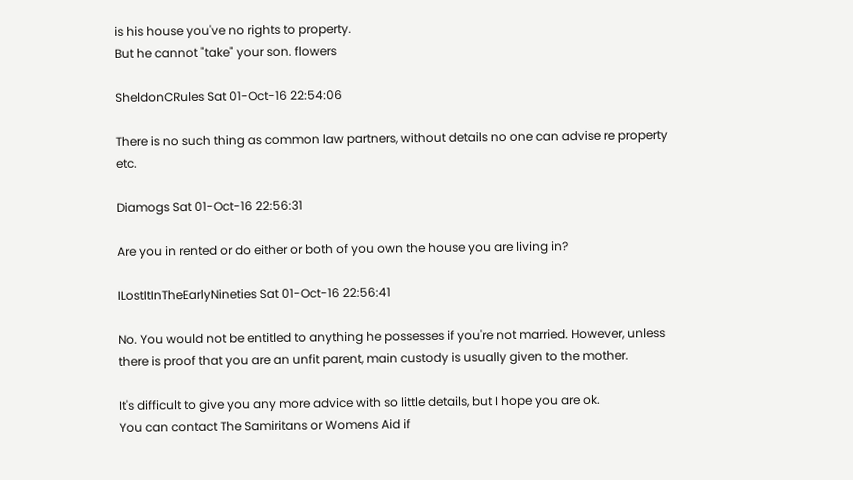is his house you've no rights to property.
But he cannot "take" your son. flowers

SheldonCRules Sat 01-Oct-16 22:54:06

There is no such thing as common law partners, without details no one can advise re property etc.

Diamogs Sat 01-Oct-16 22:56:31

Are you in rented or do either or both of you own the house you are living in?

ILostItInTheEarlyNineties Sat 01-Oct-16 22:56:41

No. You would not be entitled to anything he possesses if you're not married. However, unless there is proof that you are an unfit parent, main custody is usually given to the mother.

It's difficult to give you any more advice with so little details, but I hope you are ok.
You can contact The Samiritans or Womens Aid if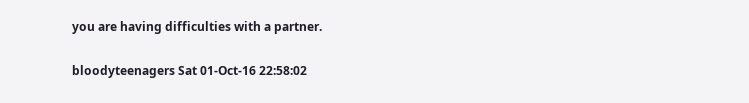you are having difficulties with a partner.

bloodyteenagers Sat 01-Oct-16 22:58:02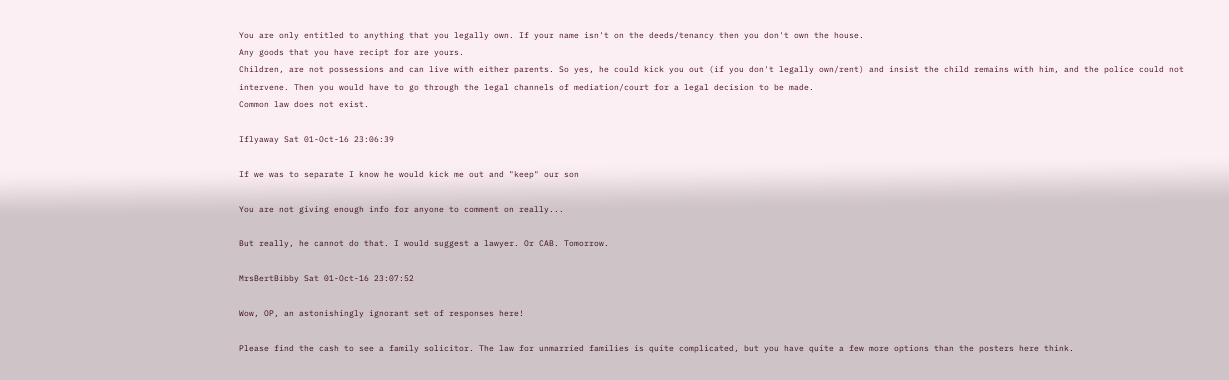You are only entitled to anything that you legally own. If your name isn't on the deeds/tenancy then you don't own the house.
Any goods that you have recipt for are yours.
Children, are not possessions and can live with either parents. So yes, he could kick you out (if you don't legally own/rent) and insist the child remains with him, and the police could not intervene. Then you would have to go through the legal channels of mediation/court for a legal decision to be made.
Common law does not exist.

Iflyaway Sat 01-Oct-16 23:06:39

If we was to separate I know he would kick me out and "keep" our son

You are not giving enough info for anyone to comment on really...

But really, he cannot do that. I would suggest a lawyer. Or CAB. Tomorrow.

MrsBertBibby Sat 01-Oct-16 23:07:52

Wow, OP, an astonishingly ignorant set of responses here!

Please find the cash to see a family solicitor. The law for unmarried families is quite complicated, but you have quite a few more options than the posters here think.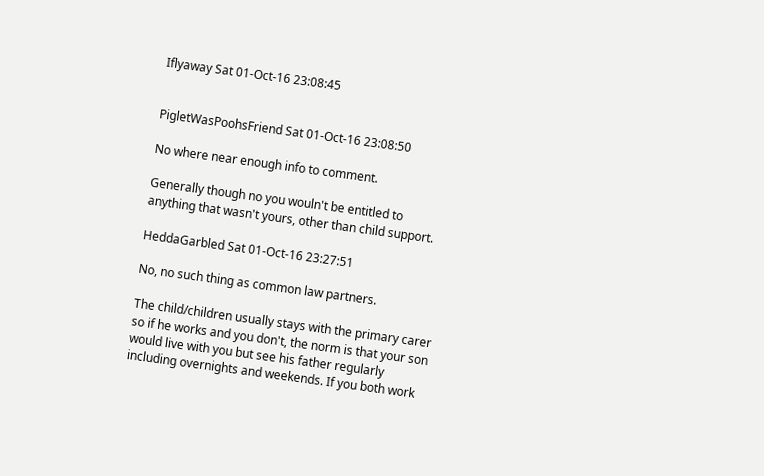Iflyaway Sat 01-Oct-16 23:08:45


PigletWasPoohsFriend Sat 01-Oct-16 23:08:50

No where near enough info to comment.

Generally though no you wouln't be entitled to anything that wasn't yours, other than child support.

HeddaGarbled Sat 01-Oct-16 23:27:51

No, no such thing as common law partners.

The child/children usually stays with the primary carer so if he works and you don't, the norm is that your son would live with you but see his father regularly including overnights and weekends. If you both work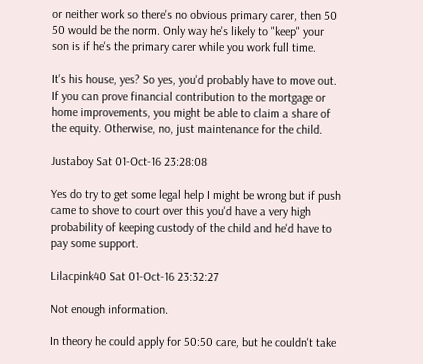or neither work so there's no obvious primary carer, then 50 50 would be the norm. Only way he's likely to "keep" your son is if he's the primary carer while you work full time.

It's his house, yes? So yes, you'd probably have to move out. If you can prove financial contribution to the mortgage or home improvements, you might be able to claim a share of the equity. Otherwise, no, just maintenance for the child.

Justaboy Sat 01-Oct-16 23:28:08

Yes do try to get some legal help I might be wrong but if push came to shove to court over this you'd have a very high probability of keeping custody of the child and he'd have to pay some support.

Lilacpink40 Sat 01-Oct-16 23:32:27

Not enough information.

In theory he could apply for 50:50 care, but he couldn't take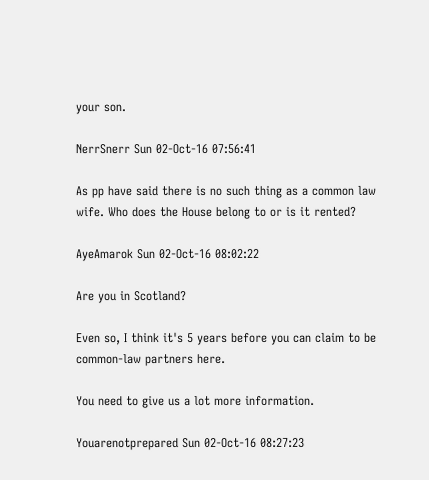your son.

NerrSnerr Sun 02-Oct-16 07:56:41

As pp have said there is no such thing as a common law wife. Who does the House belong to or is it rented?

AyeAmarok Sun 02-Oct-16 08:02:22

Are you in Scotland?

Even so, I think it's 5 years before you can claim to be common-law partners here.

You need to give us a lot more information.

Youarenotprepared Sun 02-Oct-16 08:27:23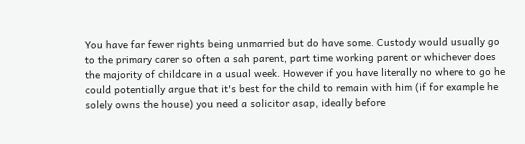You have far fewer rights being unmarried but do have some. Custody would usually go to the primary carer so often a sah parent, part time working parent or whichever does the majority of childcare in a usual week. However if you have literally no where to go he could potentially argue that it's best for the child to remain with him (if for example he solely owns the house) you need a solicitor asap, ideally before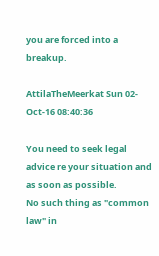you are forced into a breakup.

AttilaTheMeerkat Sun 02-Oct-16 08:40:36

You need to seek legal advice re your situation and as soon as possible.
No such thing as "common law" in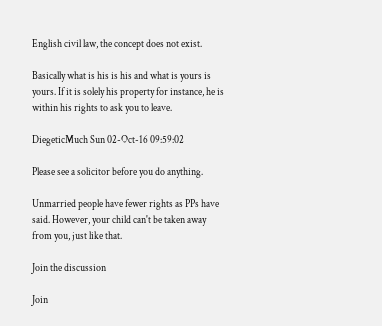English civil law, the concept does not exist.

Basically what is his is his and what is yours is yours. If it is solely his property for instance, he is within his rights to ask you to leave.

DiegeticMuch Sun 02-Oct-16 09:59:02

Please see a solicitor before you do anything.

Unmarried people have fewer rights as PPs have said. However, your child can't be taken away from you, just like that.

Join the discussion

Join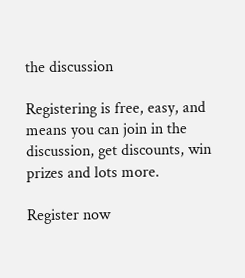the discussion

Registering is free, easy, and means you can join in the discussion, get discounts, win prizes and lots more.

Register now